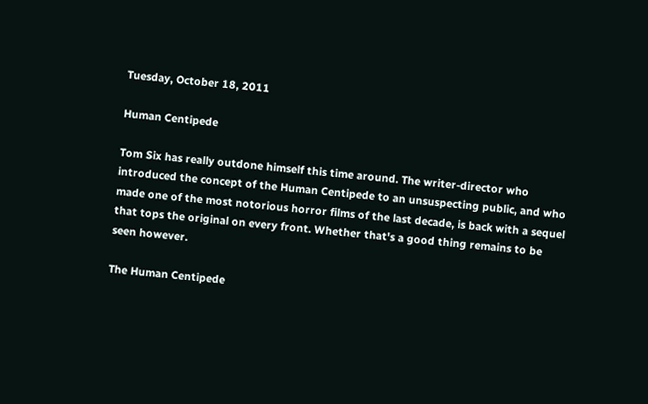Tuesday, October 18, 2011

Human Centipede

Tom Six has really outdone himself this time around. The writer-director who introduced the concept of the Human Centipede to an unsuspecting public, and who made one of the most notorious horror films of the last decade, is back with a sequel that tops the original on every front. Whether that's a good thing remains to be seen however.

The Human Centipede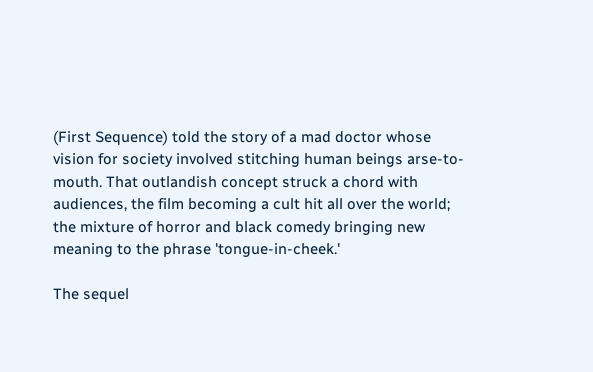(First Sequence) told the story of a mad doctor whose vision for society involved stitching human beings arse-to-mouth. That outlandish concept struck a chord with audiences, the film becoming a cult hit all over the world; the mixture of horror and black comedy bringing new meaning to the phrase 'tongue-in-cheek.'

The sequel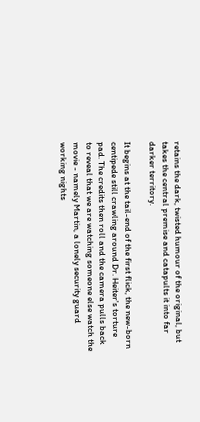retains the dark, twisted humour of the original, but takes the central premise and catapults it into far darker territory.

It begins at the tail-end of the first flick, the new-born centipede still crawling around Dr. Heiter's torture pad. The credits then roll and the camera pulls back to reveal that we are watching someone else watch the movie - namely Martin, a lonely security guard working nights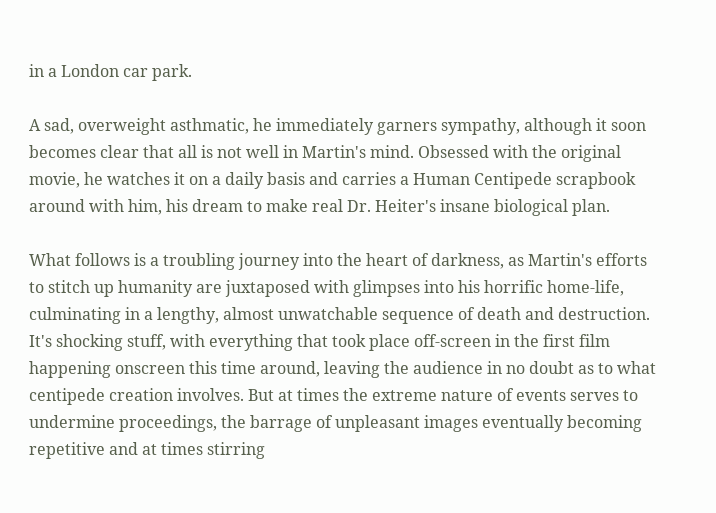in a London car park.

A sad, overweight asthmatic, he immediately garners sympathy, although it soon becomes clear that all is not well in Martin's mind. Obsessed with the original movie, he watches it on a daily basis and carries a Human Centipede scrapbook around with him, his dream to make real Dr. Heiter's insane biological plan.

What follows is a troubling journey into the heart of darkness, as Martin's efforts to stitch up humanity are juxtaposed with glimpses into his horrific home-life, culminating in a lengthy, almost unwatchable sequence of death and destruction.
It's shocking stuff, with everything that took place off-screen in the first film happening onscreen this time around, leaving the audience in no doubt as to what centipede creation involves. But at times the extreme nature of events serves to undermine proceedings, the barrage of unpleasant images eventually becoming repetitive and at times stirring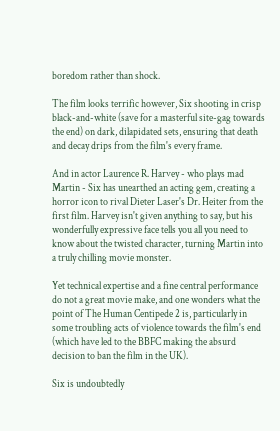boredom rather than shock.

The film looks terrific however, Six shooting in crisp black-and-white (save for a masterful site-gag towards the end) on dark, dilapidated sets, ensuring that death and decay drips from the film's every frame.

And in actor Laurence R. Harvey - who plays mad Martin - Six has unearthed an acting gem, creating a horror icon to rival Dieter Laser's Dr. Heiter from the first film. Harvey isn't given anything to say, but his wonderfully expressive face tells you all you need to know about the twisted character, turning Martin into a truly chilling movie monster.

Yet technical expertise and a fine central performance do not a great movie make, and one wonders what the point of The Human Centipede 2 is, particularly in some troubling acts of violence towards the film's end (which have led to the BBFC making the absurd decision to ban the film in the UK).

Six is undoubtedly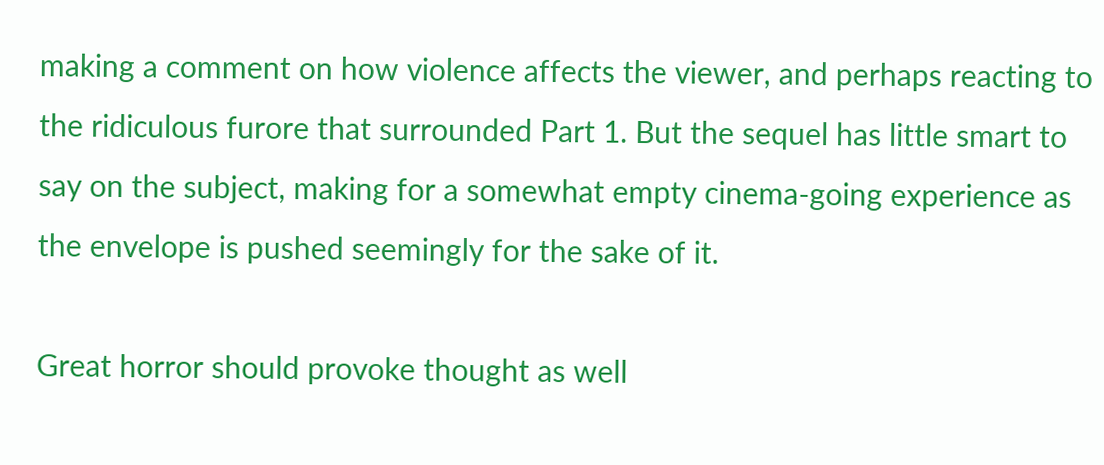making a comment on how violence affects the viewer, and perhaps reacting to the ridiculous furore that surrounded Part 1. But the sequel has little smart to say on the subject, making for a somewhat empty cinema-going experience as the envelope is pushed seemingly for the sake of it.

Great horror should provoke thought as well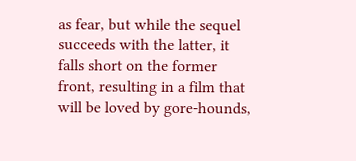as fear, but while the sequel succeeds with the latter, it falls short on the former front, resulting in a film that will be loved by gore-hounds,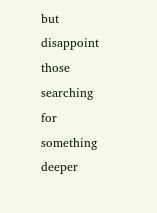but disappoint those searching for something deeper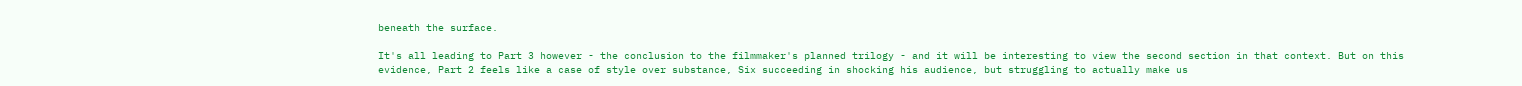beneath the surface.

It's all leading to Part 3 however - the conclusion to the filmmaker's planned trilogy - and it will be interesting to view the second section in that context. But on this evidence, Part 2 feels like a case of style over substance, Six succeeding in shocking his audience, but struggling to actually make us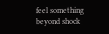feel something beyond shock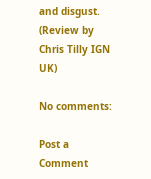and disgust. (Review by Chris Tilly IGN UK)

No comments:

Post a Comment